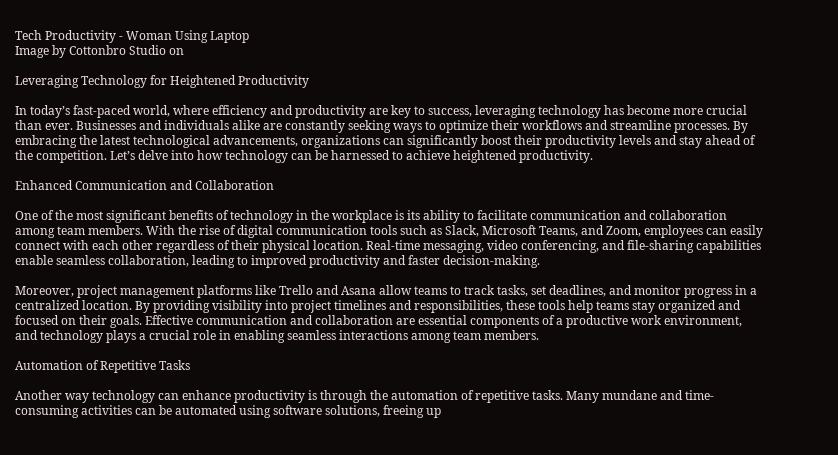Tech Productivity - Woman Using Laptop
Image by Cottonbro Studio on

Leveraging Technology for Heightened Productivity

In today’s fast-paced world, where efficiency and productivity are key to success, leveraging technology has become more crucial than ever. Businesses and individuals alike are constantly seeking ways to optimize their workflows and streamline processes. By embracing the latest technological advancements, organizations can significantly boost their productivity levels and stay ahead of the competition. Let’s delve into how technology can be harnessed to achieve heightened productivity.

Enhanced Communication and Collaboration

One of the most significant benefits of technology in the workplace is its ability to facilitate communication and collaboration among team members. With the rise of digital communication tools such as Slack, Microsoft Teams, and Zoom, employees can easily connect with each other regardless of their physical location. Real-time messaging, video conferencing, and file-sharing capabilities enable seamless collaboration, leading to improved productivity and faster decision-making.

Moreover, project management platforms like Trello and Asana allow teams to track tasks, set deadlines, and monitor progress in a centralized location. By providing visibility into project timelines and responsibilities, these tools help teams stay organized and focused on their goals. Effective communication and collaboration are essential components of a productive work environment, and technology plays a crucial role in enabling seamless interactions among team members.

Automation of Repetitive Tasks

Another way technology can enhance productivity is through the automation of repetitive tasks. Many mundane and time-consuming activities can be automated using software solutions, freeing up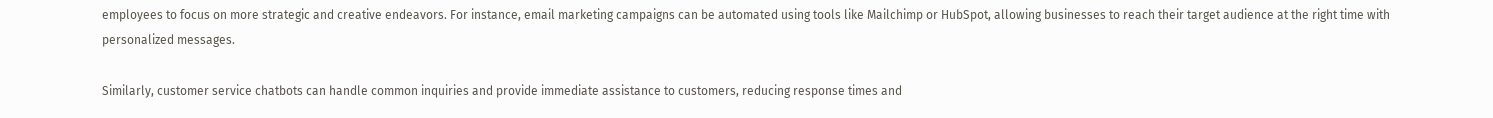employees to focus on more strategic and creative endeavors. For instance, email marketing campaigns can be automated using tools like Mailchimp or HubSpot, allowing businesses to reach their target audience at the right time with personalized messages.

Similarly, customer service chatbots can handle common inquiries and provide immediate assistance to customers, reducing response times and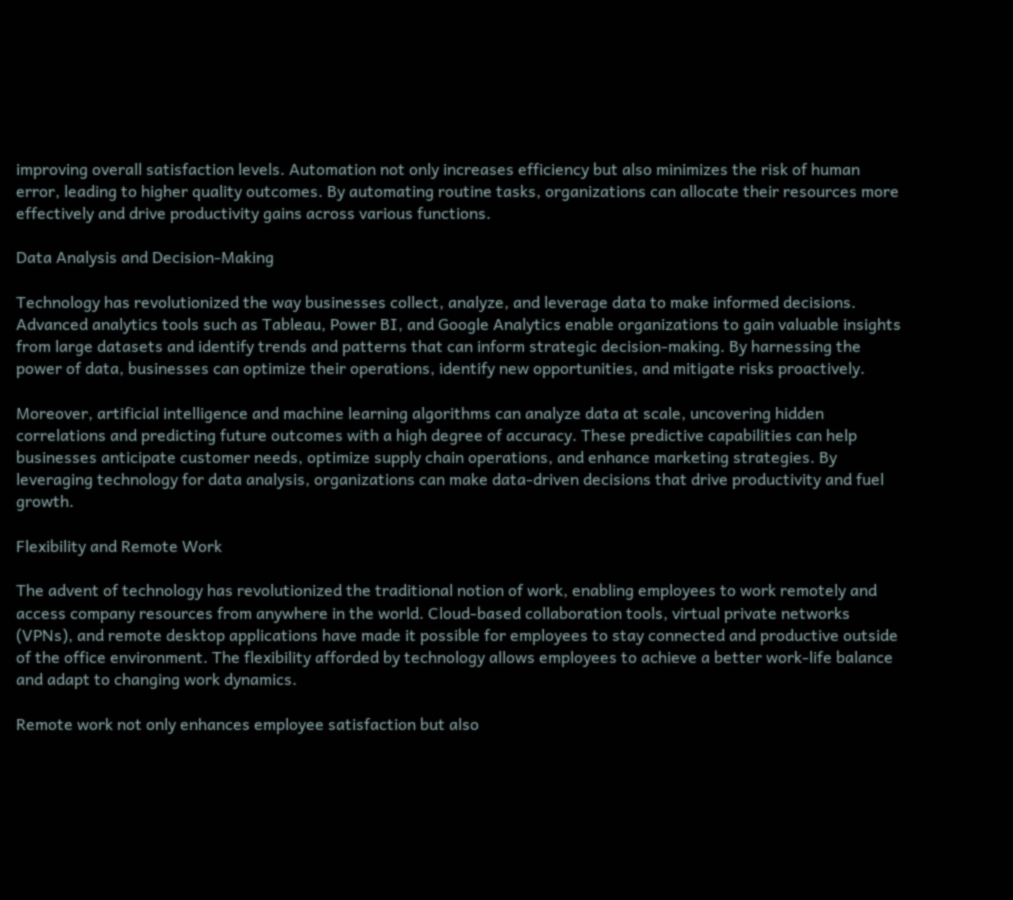improving overall satisfaction levels. Automation not only increases efficiency but also minimizes the risk of human error, leading to higher quality outcomes. By automating routine tasks, organizations can allocate their resources more effectively and drive productivity gains across various functions.

Data Analysis and Decision-Making

Technology has revolutionized the way businesses collect, analyze, and leverage data to make informed decisions. Advanced analytics tools such as Tableau, Power BI, and Google Analytics enable organizations to gain valuable insights from large datasets and identify trends and patterns that can inform strategic decision-making. By harnessing the power of data, businesses can optimize their operations, identify new opportunities, and mitigate risks proactively.

Moreover, artificial intelligence and machine learning algorithms can analyze data at scale, uncovering hidden correlations and predicting future outcomes with a high degree of accuracy. These predictive capabilities can help businesses anticipate customer needs, optimize supply chain operations, and enhance marketing strategies. By leveraging technology for data analysis, organizations can make data-driven decisions that drive productivity and fuel growth.

Flexibility and Remote Work

The advent of technology has revolutionized the traditional notion of work, enabling employees to work remotely and access company resources from anywhere in the world. Cloud-based collaboration tools, virtual private networks (VPNs), and remote desktop applications have made it possible for employees to stay connected and productive outside of the office environment. The flexibility afforded by technology allows employees to achieve a better work-life balance and adapt to changing work dynamics.

Remote work not only enhances employee satisfaction but also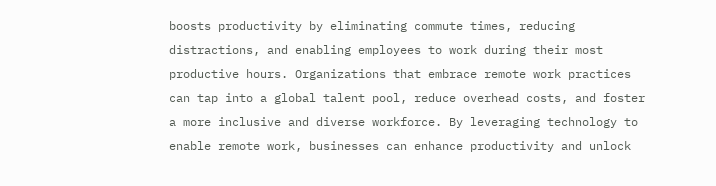boosts productivity by eliminating commute times, reducing distractions, and enabling employees to work during their most productive hours. Organizations that embrace remote work practices can tap into a global talent pool, reduce overhead costs, and foster a more inclusive and diverse workforce. By leveraging technology to enable remote work, businesses can enhance productivity and unlock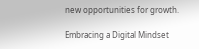new opportunities for growth.

Embracing a Digital Mindset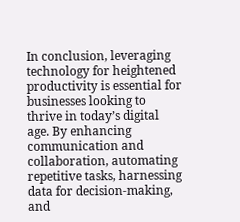In conclusion, leveraging technology for heightened productivity is essential for businesses looking to thrive in today’s digital age. By enhancing communication and collaboration, automating repetitive tasks, harnessing data for decision-making, and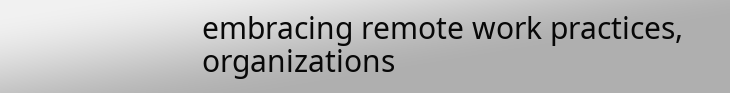embracing remote work practices, organizations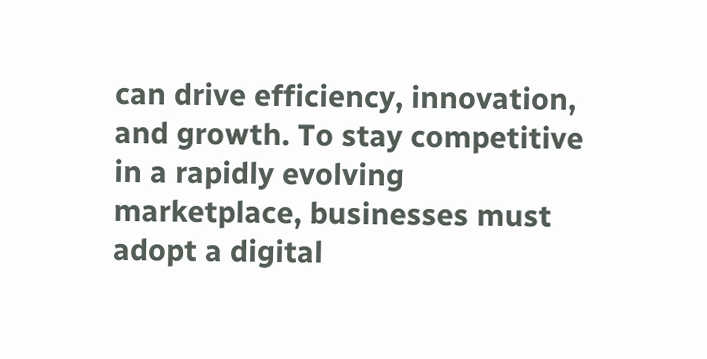can drive efficiency, innovation, and growth. To stay competitive in a rapidly evolving marketplace, businesses must adopt a digital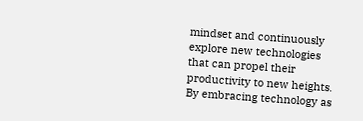mindset and continuously explore new technologies that can propel their productivity to new heights. By embracing technology as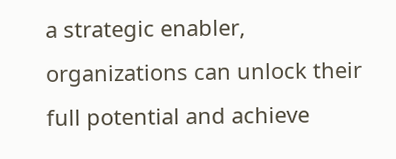a strategic enabler, organizations can unlock their full potential and achieve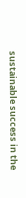sustainable success in the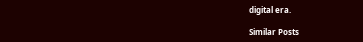digital era.

Similar Posts